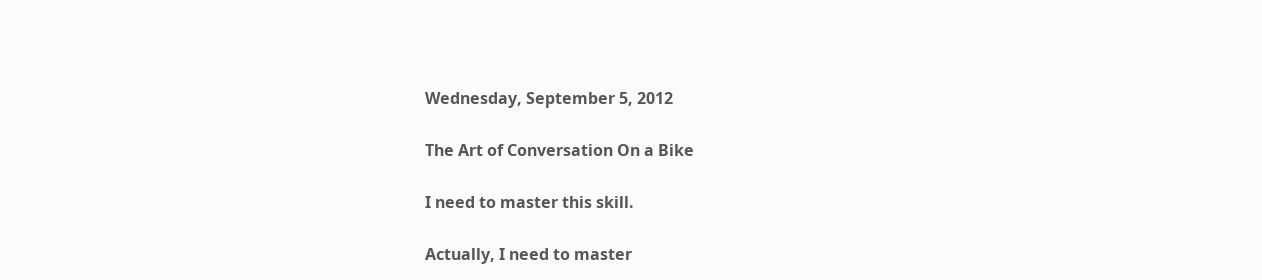Wednesday, September 5, 2012

The Art of Conversation On a Bike

I need to master this skill.

Actually, I need to master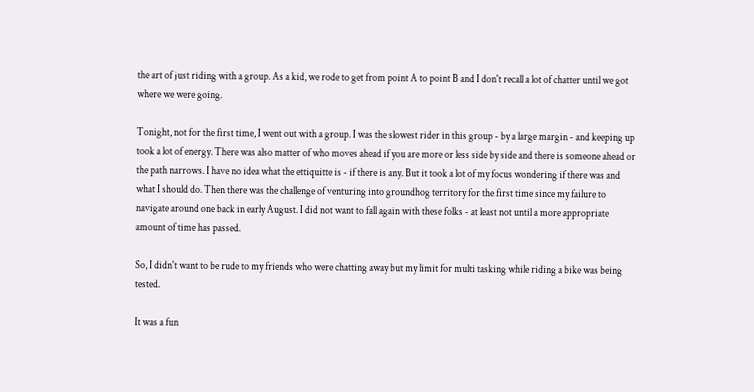the art of just riding with a group. As a kid, we rode to get from point A to point B and I don't recall a lot of chatter until we got where we were going.

Tonight, not for the first time, I went out with a group. I was the slowest rider in this group - by a large margin - and keeping up took a lot of energy. There was also matter of who moves ahead if you are more or less side by side and there is someone ahead or the path narrows. I have no idea what the ettiquitte is - if there is any. But it took a lot of my focus wondering if there was and what I should do. Then there was the challenge of venturing into groundhog territory for the first time since my failure to navigate around one back in early August. I did not want to fall again with these folks - at least not until a more appropriate amount of time has passed.

So, I didn't want to be rude to my friends who were chatting away but my limit for multi tasking while riding a bike was being tested.

It was a fun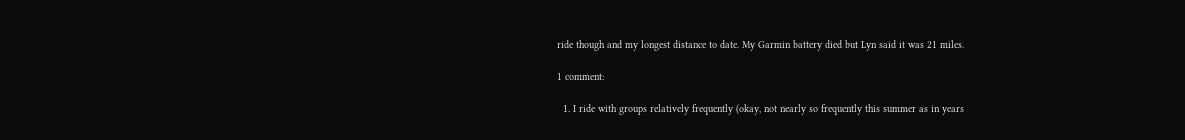ride though and my longest distance to date. My Garmin battery died but Lyn said it was 21 miles.

1 comment:

  1. I ride with groups relatively frequently (okay, not nearly so frequently this summer as in years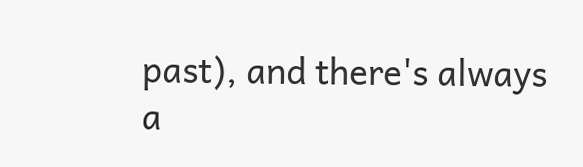past), and there's always a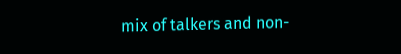mix of talkers and non-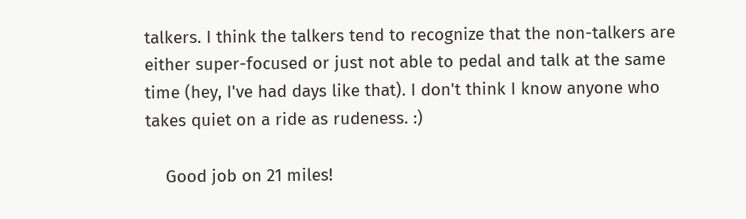talkers. I think the talkers tend to recognize that the non-talkers are either super-focused or just not able to pedal and talk at the same time (hey, I've had days like that). I don't think I know anyone who takes quiet on a ride as rudeness. :)

    Good job on 21 miles!